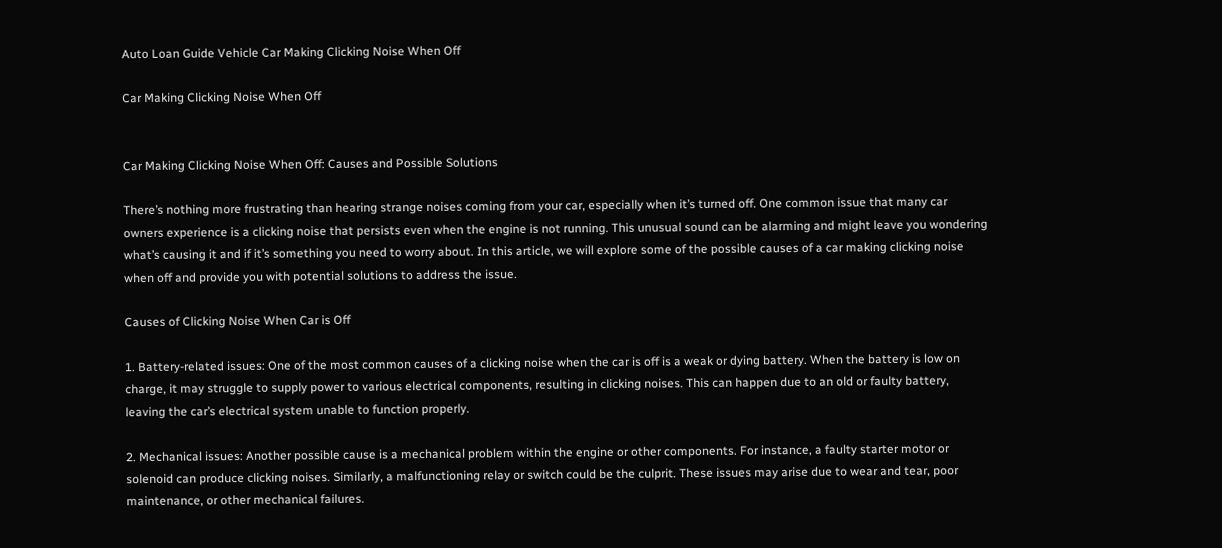Auto Loan Guide Vehicle Car Making Clicking Noise When Off

Car Making Clicking Noise When Off


Car Making Clicking Noise When Off: Causes and Possible Solutions

There’s nothing more frustrating than hearing strange noises coming from your car, especially when it’s turned off. One common issue that many car owners experience is a clicking noise that persists even when the engine is not running. This unusual sound can be alarming and might leave you wondering what’s causing it and if it’s something you need to worry about. In this article, we will explore some of the possible causes of a car making clicking noise when off and provide you with potential solutions to address the issue.

Causes of Clicking Noise When Car is Off

1. Battery-related issues: One of the most common causes of a clicking noise when the car is off is a weak or dying battery. When the battery is low on charge, it may struggle to supply power to various electrical components, resulting in clicking noises. This can happen due to an old or faulty battery, leaving the car’s electrical system unable to function properly.

2. Mechanical issues: Another possible cause is a mechanical problem within the engine or other components. For instance, a faulty starter motor or solenoid can produce clicking noises. Similarly, a malfunctioning relay or switch could be the culprit. These issues may arise due to wear and tear, poor maintenance, or other mechanical failures.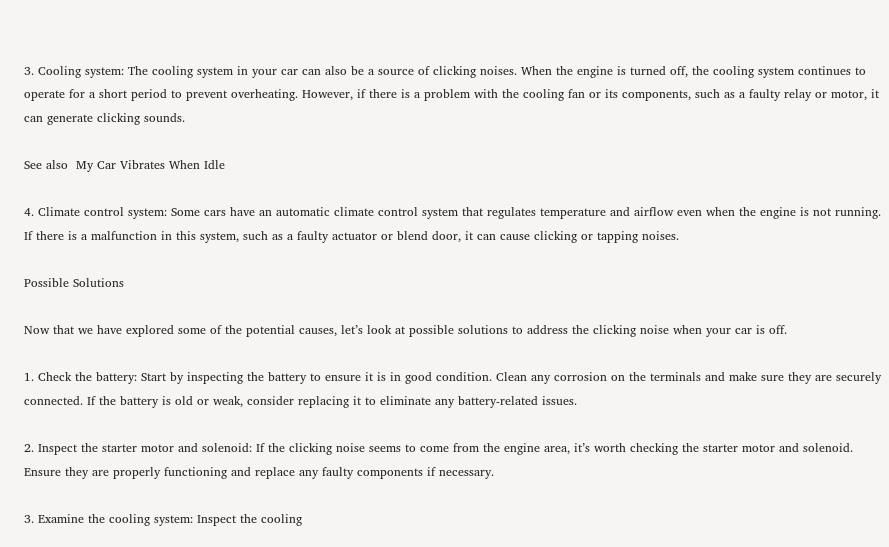3. Cooling system: The cooling system in your car can also be a source of clicking noises. When the engine is turned off, the cooling system continues to operate for a short period to prevent overheating. However, if there is a problem with the cooling fan or its components, such as a faulty relay or motor, it can generate clicking sounds.

See also  My Car Vibrates When Idle

4. Climate control system: Some cars have an automatic climate control system that regulates temperature and airflow even when the engine is not running. If there is a malfunction in this system, such as a faulty actuator or blend door, it can cause clicking or tapping noises.

Possible Solutions

Now that we have explored some of the potential causes, let’s look at possible solutions to address the clicking noise when your car is off.

1. Check the battery: Start by inspecting the battery to ensure it is in good condition. Clean any corrosion on the terminals and make sure they are securely connected. If the battery is old or weak, consider replacing it to eliminate any battery-related issues.

2. Inspect the starter motor and solenoid: If the clicking noise seems to come from the engine area, it’s worth checking the starter motor and solenoid. Ensure they are properly functioning and replace any faulty components if necessary.

3. Examine the cooling system: Inspect the cooling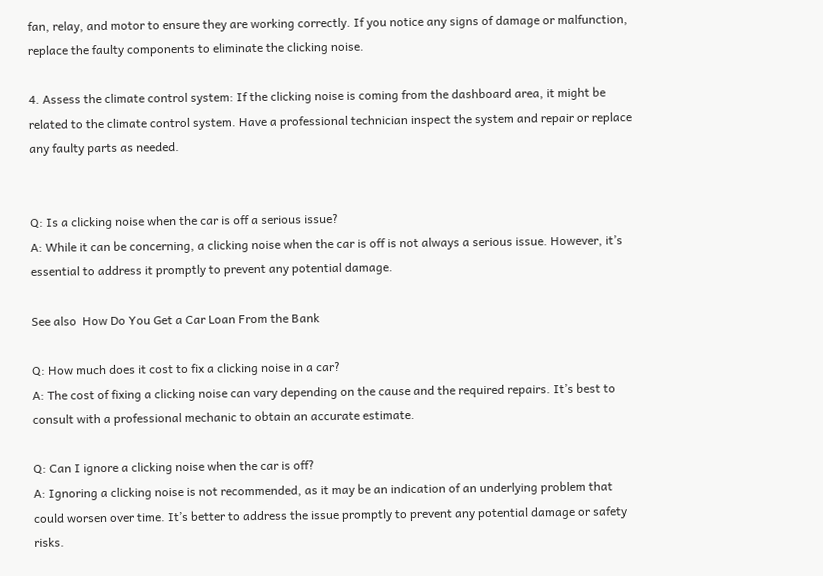fan, relay, and motor to ensure they are working correctly. If you notice any signs of damage or malfunction, replace the faulty components to eliminate the clicking noise.

4. Assess the climate control system: If the clicking noise is coming from the dashboard area, it might be related to the climate control system. Have a professional technician inspect the system and repair or replace any faulty parts as needed.


Q: Is a clicking noise when the car is off a serious issue?
A: While it can be concerning, a clicking noise when the car is off is not always a serious issue. However, it’s essential to address it promptly to prevent any potential damage.

See also  How Do You Get a Car Loan From the Bank

Q: How much does it cost to fix a clicking noise in a car?
A: The cost of fixing a clicking noise can vary depending on the cause and the required repairs. It’s best to consult with a professional mechanic to obtain an accurate estimate.

Q: Can I ignore a clicking noise when the car is off?
A: Ignoring a clicking noise is not recommended, as it may be an indication of an underlying problem that could worsen over time. It’s better to address the issue promptly to prevent any potential damage or safety risks.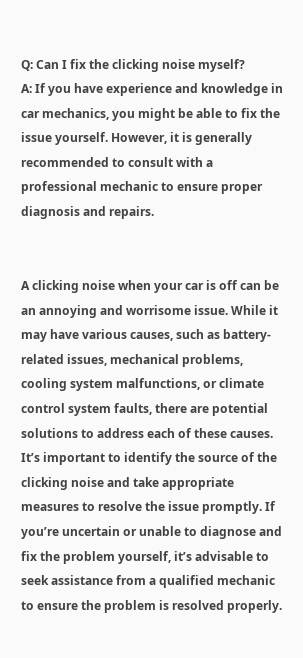Q: Can I fix the clicking noise myself?
A: If you have experience and knowledge in car mechanics, you might be able to fix the issue yourself. However, it is generally recommended to consult with a professional mechanic to ensure proper diagnosis and repairs.


A clicking noise when your car is off can be an annoying and worrisome issue. While it may have various causes, such as battery-related issues, mechanical problems, cooling system malfunctions, or climate control system faults, there are potential solutions to address each of these causes. It’s important to identify the source of the clicking noise and take appropriate measures to resolve the issue promptly. If you’re uncertain or unable to diagnose and fix the problem yourself, it’s advisable to seek assistance from a qualified mechanic to ensure the problem is resolved properly.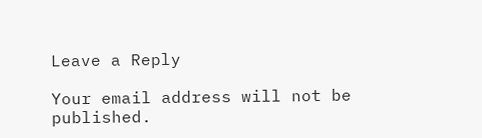Leave a Reply

Your email address will not be published.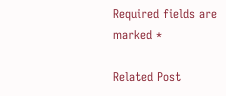Required fields are marked *

Related Post